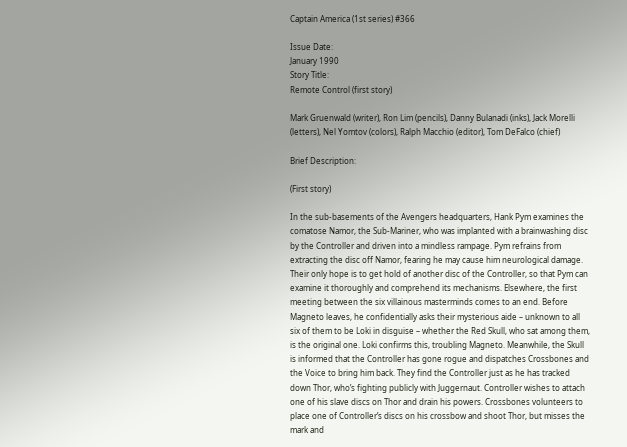Captain America (1st series) #366

Issue Date:
January 1990
Story Title:
Remote Control (first story)

Mark Gruenwald (writer), Ron Lim (pencils), Danny Bulanadi (inks), Jack Morelli (letters), Nel Yomtov (colors), Ralph Macchio (editor), Tom DeFalco (chief)

Brief Description:

(First story)

In the sub-basements of the Avengers headquarters, Hank Pym examines the comatose Namor, the Sub-Mariner, who was implanted with a brainwashing disc by the Controller and driven into a mindless rampage. Pym refrains from extracting the disc off Namor, fearing he may cause him neurological damage. Their only hope is to get hold of another disc of the Controller, so that Pym can examine it thoroughly and comprehend its mechanisms. Elsewhere, the first meeting between the six villainous masterminds comes to an end. Before Magneto leaves, he confidentially asks their mysterious aide – unknown to all six of them to be Loki in disguise – whether the Red Skull, who sat among them, is the original one. Loki confirms this, troubling Magneto. Meanwhile, the Skull is informed that the Controller has gone rogue and dispatches Crossbones and the Voice to bring him back. They find the Controller just as he has tracked down Thor, who’s fighting publicly with Juggernaut. Controller wishes to attach one of his slave discs on Thor and drain his powers. Crossbones volunteers to place one of Controller’s discs on his crossbow and shoot Thor, but misses the mark and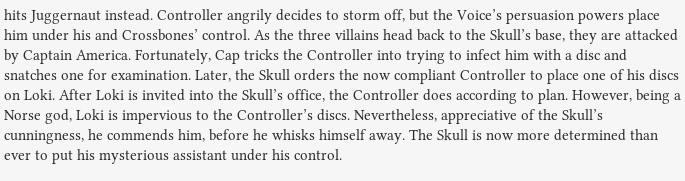hits Juggernaut instead. Controller angrily decides to storm off, but the Voice’s persuasion powers place him under his and Crossbones’ control. As the three villains head back to the Skull’s base, they are attacked by Captain America. Fortunately, Cap tricks the Controller into trying to infect him with a disc and snatches one for examination. Later, the Skull orders the now compliant Controller to place one of his discs on Loki. After Loki is invited into the Skull’s office, the Controller does according to plan. However, being a Norse god, Loki is impervious to the Controller’s discs. Nevertheless, appreciative of the Skull’s cunningness, he commends him, before he whisks himself away. The Skull is now more determined than ever to put his mysterious assistant under his control.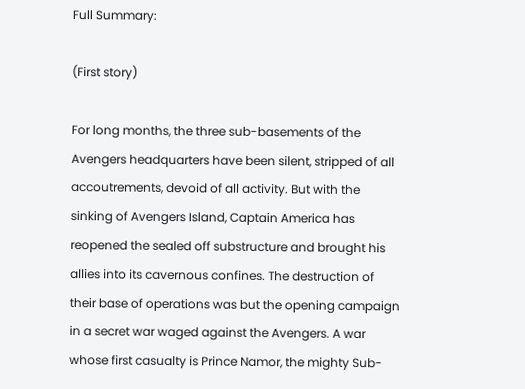Full Summary:

(First story)

For long months, the three sub-basements of the Avengers headquarters have been silent, stripped of all accoutrements, devoid of all activity. But with the sinking of Avengers Island, Captain America has reopened the sealed off substructure and brought his allies into its cavernous confines. The destruction of their base of operations was but the opening campaign in a secret war waged against the Avengers. A war whose first casualty is Prince Namor, the mighty Sub-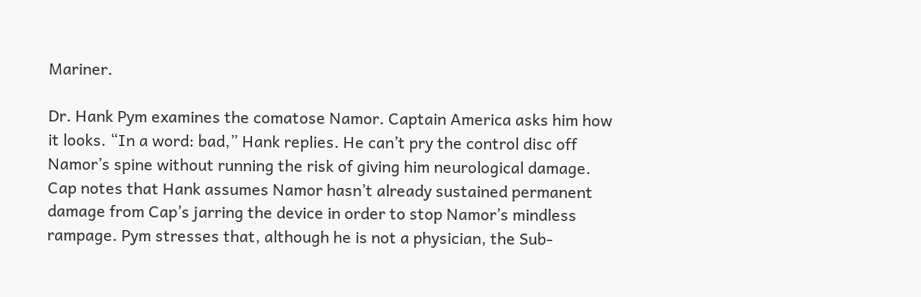Mariner.

Dr. Hank Pym examines the comatose Namor. Captain America asks him how it looks. “In a word: bad,” Hank replies. He can’t pry the control disc off Namor’s spine without running the risk of giving him neurological damage. Cap notes that Hank assumes Namor hasn’t already sustained permanent damage from Cap’s jarring the device in order to stop Namor’s mindless rampage. Pym stresses that, although he is not a physician, the Sub-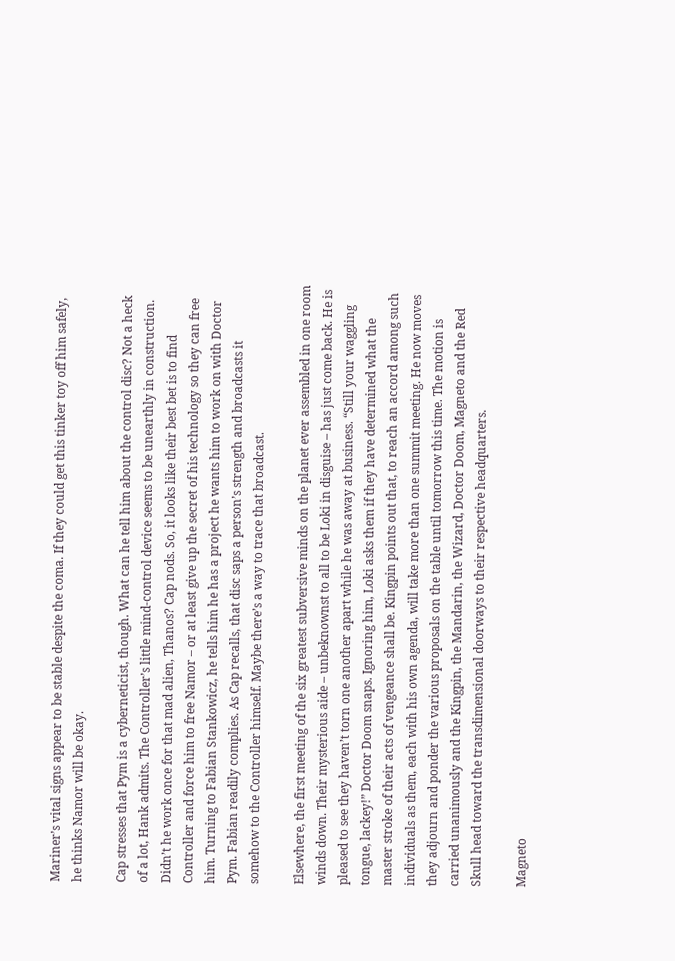Mariner’s vital signs appear to be stable despite the coma. If they could get this tinker toy off him safely, he thinks Namor will be okay.

Cap stresses that Pym is a cyberneticist, though. What can he tell him about the control disc? Not a heck of a lot, Hank admits. The Controller’s little mind-control device seems to be unearthly in construction. Didn’t he work once for that mad alien, Thanos? Cap nods. So, it looks like their best bet is to find Controller and force him to free Namor – or at least give up the secret of his technology so they can free him. Turning to Fabian Stankowicz, he tells him he has a project he wants him to work on with Doctor Pym. Fabian readily complies. As Cap recalls, that disc saps a person’s strength and broadcasts it somehow to the Controller himself. Maybe there’s a way to trace that broadcast.

Elsewhere, the first meeting of the six greatest subversive minds on the planet ever assembled in one room winds down. Their mysterious aide – unbeknownst to all to be Loki in disguise – has just come back. He is pleased to see they haven’t torn one another apart while he was away at business. “Still your waggling tongue, lackey!” Doctor Doom snaps. Ignoring him, Loki asks them if they have determined what the master stroke of their acts of vengeance shall be. Kingpin points out that, to reach an accord among such individuals as them, each with his own agenda, will take more than one summit meeting. He now moves they adjourn and ponder the various proposals on the table until tomorrow this time. The motion is carried unanimously and the Kingpin, the Mandarin, the Wizard, Doctor Doom, Magneto and the Red Skull head toward the transdimensional doorways to their respective headquarters.

Magneto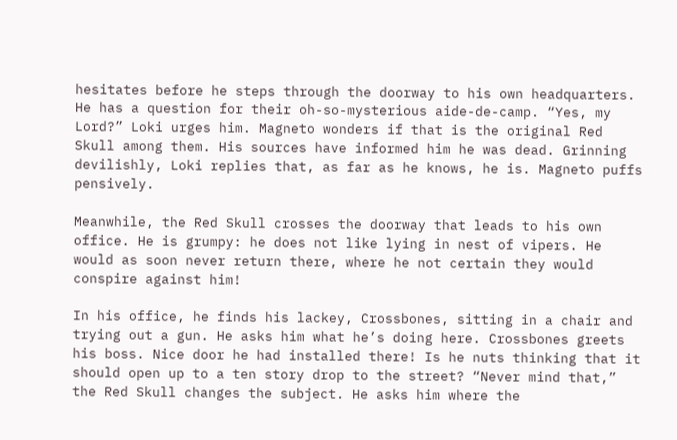hesitates before he steps through the doorway to his own headquarters. He has a question for their oh-so-mysterious aide-de-camp. “Yes, my Lord?” Loki urges him. Magneto wonders if that is the original Red Skull among them. His sources have informed him he was dead. Grinning devilishly, Loki replies that, as far as he knows, he is. Magneto puffs pensively.

Meanwhile, the Red Skull crosses the doorway that leads to his own office. He is grumpy: he does not like lying in nest of vipers. He would as soon never return there, where he not certain they would conspire against him!

In his office, he finds his lackey, Crossbones, sitting in a chair and trying out a gun. He asks him what he’s doing here. Crossbones greets his boss. Nice door he had installed there! Is he nuts thinking that it should open up to a ten story drop to the street? “Never mind that,” the Red Skull changes the subject. He asks him where the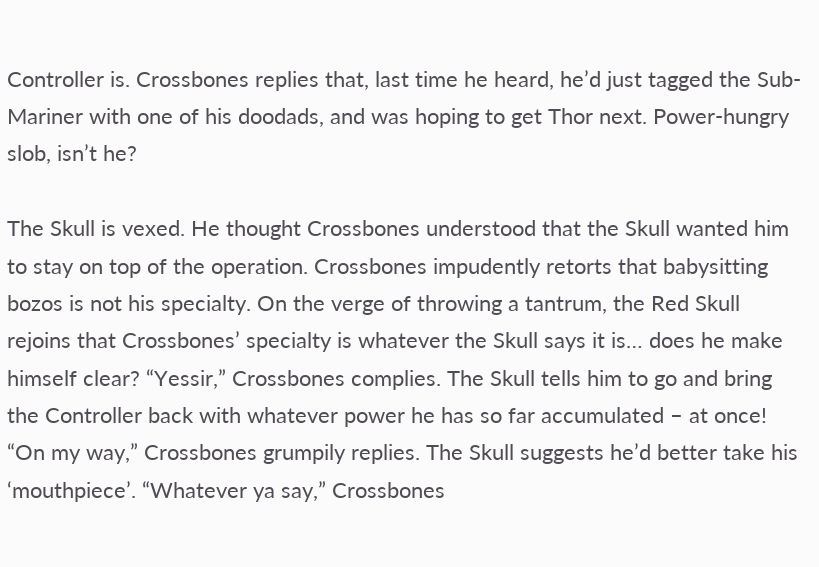Controller is. Crossbones replies that, last time he heard, he’d just tagged the Sub-Mariner with one of his doodads, and was hoping to get Thor next. Power-hungry slob, isn’t he?

The Skull is vexed. He thought Crossbones understood that the Skull wanted him to stay on top of the operation. Crossbones impudently retorts that babysitting bozos is not his specialty. On the verge of throwing a tantrum, the Red Skull rejoins that Crossbones’ specialty is whatever the Skull says it is… does he make himself clear? “Yessir,” Crossbones complies. The Skull tells him to go and bring the Controller back with whatever power he has so far accumulated – at once! “On my way,” Crossbones grumpily replies. The Skull suggests he’d better take his ‘mouthpiece’. “Whatever ya say,” Crossbones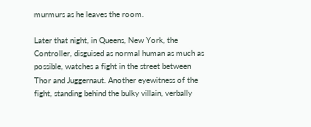murmurs as he leaves the room.

Later that night, in Queens, New York, the Controller, disguised as normal human as much as possible, watches a fight in the street between Thor and Juggernaut. Another eyewitness of the fight, standing behind the bulky villain, verbally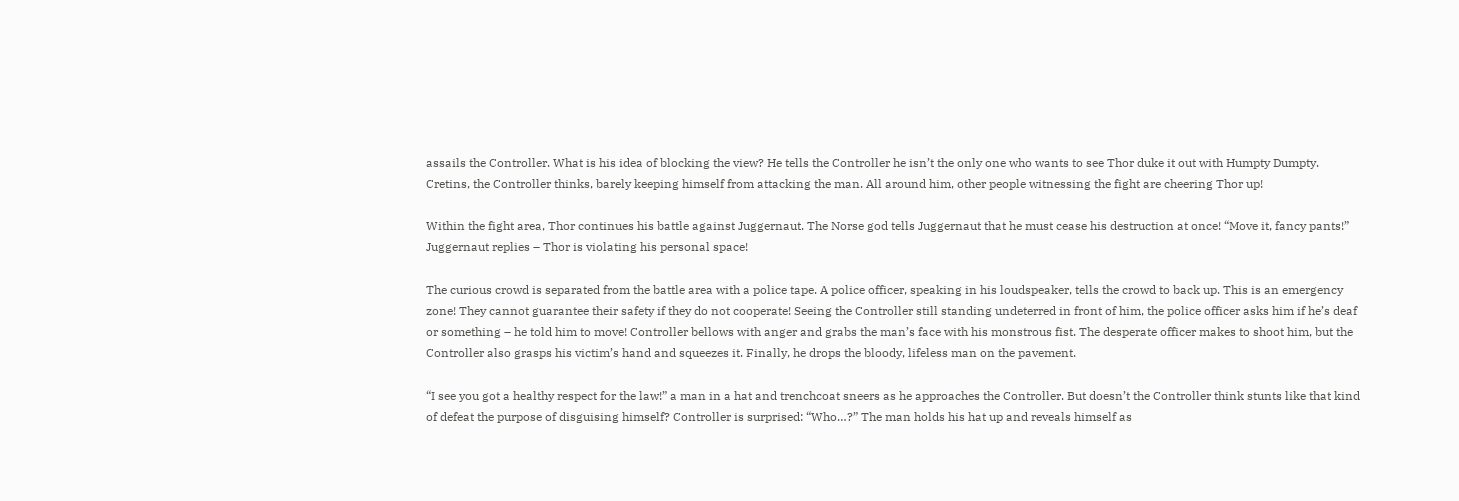assails the Controller. What is his idea of blocking the view? He tells the Controller he isn’t the only one who wants to see Thor duke it out with Humpty Dumpty. Cretins, the Controller thinks, barely keeping himself from attacking the man. All around him, other people witnessing the fight are cheering Thor up!

Within the fight area, Thor continues his battle against Juggernaut. The Norse god tells Juggernaut that he must cease his destruction at once! “Move it, fancy pants!” Juggernaut replies – Thor is violating his personal space!

The curious crowd is separated from the battle area with a police tape. A police officer, speaking in his loudspeaker, tells the crowd to back up. This is an emergency zone! They cannot guarantee their safety if they do not cooperate! Seeing the Controller still standing undeterred in front of him, the police officer asks him if he’s deaf or something – he told him to move! Controller bellows with anger and grabs the man’s face with his monstrous fist. The desperate officer makes to shoot him, but the Controller also grasps his victim’s hand and squeezes it. Finally, he drops the bloody, lifeless man on the pavement.

“I see you got a healthy respect for the law!” a man in a hat and trenchcoat sneers as he approaches the Controller. But doesn’t the Controller think stunts like that kind of defeat the purpose of disguising himself? Controller is surprised: “Who…?” The man holds his hat up and reveals himself as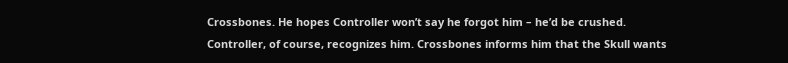Crossbones. He hopes Controller won’t say he forgot him – he’d be crushed. Controller, of course, recognizes him. Crossbones informs him that the Skull wants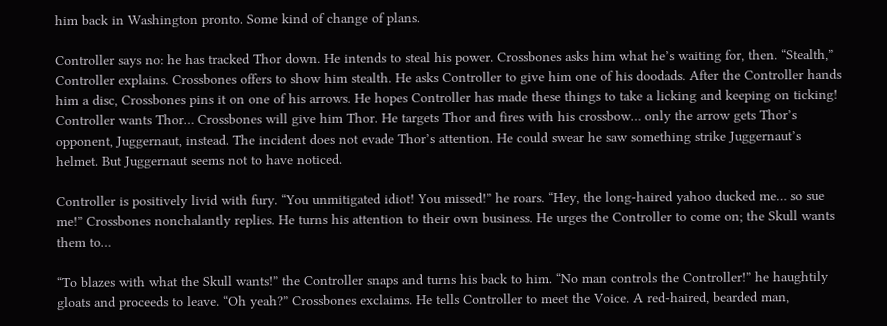him back in Washington pronto. Some kind of change of plans.

Controller says no: he has tracked Thor down. He intends to steal his power. Crossbones asks him what he’s waiting for, then. “Stealth,” Controller explains. Crossbones offers to show him stealth. He asks Controller to give him one of his doodads. After the Controller hands him a disc, Crossbones pins it on one of his arrows. He hopes Controller has made these things to take a licking and keeping on ticking! Controller wants Thor… Crossbones will give him Thor. He targets Thor and fires with his crossbow… only the arrow gets Thor’s opponent, Juggernaut, instead. The incident does not evade Thor’s attention. He could swear he saw something strike Juggernaut’s helmet. But Juggernaut seems not to have noticed.

Controller is positively livid with fury. “You unmitigated idiot! You missed!” he roars. “Hey, the long-haired yahoo ducked me… so sue me!” Crossbones nonchalantly replies. He turns his attention to their own business. He urges the Controller to come on; the Skull wants them to…

“To blazes with what the Skull wants!” the Controller snaps and turns his back to him. “No man controls the Controller!” he haughtily gloats and proceeds to leave. “Oh yeah?” Crossbones exclaims. He tells Controller to meet the Voice. A red-haired, bearded man,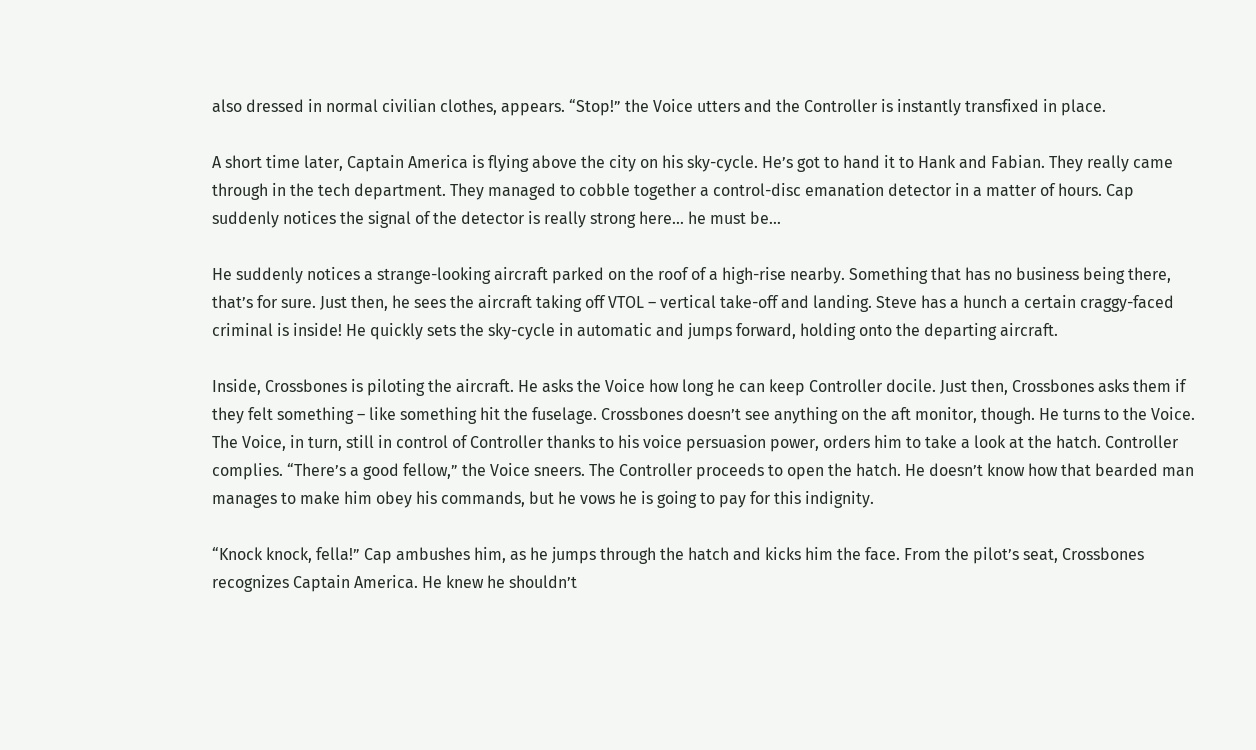also dressed in normal civilian clothes, appears. “Stop!” the Voice utters and the Controller is instantly transfixed in place.

A short time later, Captain America is flying above the city on his sky-cycle. He’s got to hand it to Hank and Fabian. They really came through in the tech department. They managed to cobble together a control-disc emanation detector in a matter of hours. Cap suddenly notices the signal of the detector is really strong here… he must be…

He suddenly notices a strange-looking aircraft parked on the roof of a high-rise nearby. Something that has no business being there, that’s for sure. Just then, he sees the aircraft taking off VTOL – vertical take-off and landing. Steve has a hunch a certain craggy-faced criminal is inside! He quickly sets the sky-cycle in automatic and jumps forward, holding onto the departing aircraft.

Inside, Crossbones is piloting the aircraft. He asks the Voice how long he can keep Controller docile. Just then, Crossbones asks them if they felt something – like something hit the fuselage. Crossbones doesn’t see anything on the aft monitor, though. He turns to the Voice. The Voice, in turn, still in control of Controller thanks to his voice persuasion power, orders him to take a look at the hatch. Controller complies. “There’s a good fellow,” the Voice sneers. The Controller proceeds to open the hatch. He doesn’t know how that bearded man manages to make him obey his commands, but he vows he is going to pay for this indignity.

“Knock knock, fella!” Cap ambushes him, as he jumps through the hatch and kicks him the face. From the pilot’s seat, Crossbones recognizes Captain America. He knew he shouldn’t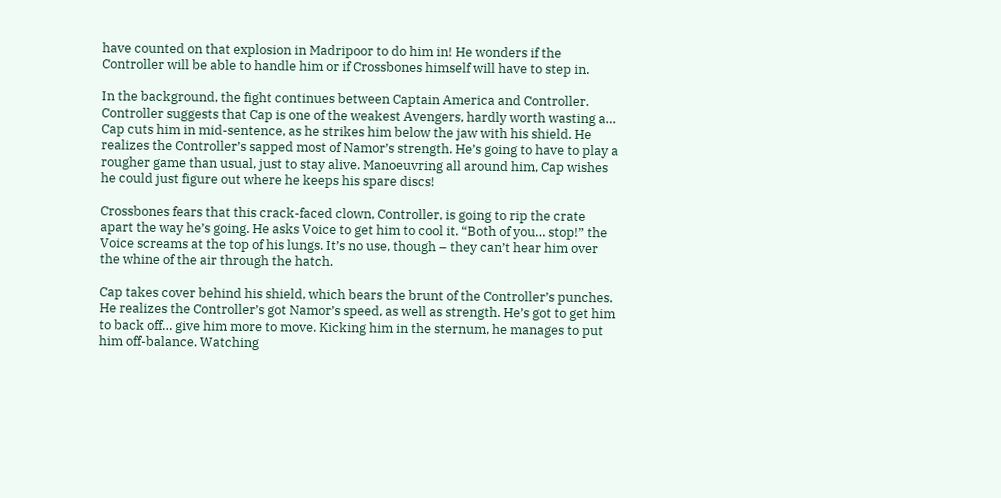have counted on that explosion in Madripoor to do him in! He wonders if the Controller will be able to handle him or if Crossbones himself will have to step in.

In the background, the fight continues between Captain America and Controller. Controller suggests that Cap is one of the weakest Avengers, hardly worth wasting a… Cap cuts him in mid-sentence, as he strikes him below the jaw with his shield. He realizes the Controller’s sapped most of Namor’s strength. He’s going to have to play a rougher game than usual, just to stay alive. Manoeuvring all around him, Cap wishes he could just figure out where he keeps his spare discs!

Crossbones fears that this crack-faced clown, Controller, is going to rip the crate apart the way he’s going. He asks Voice to get him to cool it. “Both of you… stop!” the Voice screams at the top of his lungs. It’s no use, though – they can’t hear him over the whine of the air through the hatch.

Cap takes cover behind his shield, which bears the brunt of the Controller’s punches. He realizes the Controller’s got Namor’s speed, as well as strength. He’s got to get him to back off… give him more to move. Kicking him in the sternum, he manages to put him off-balance. Watching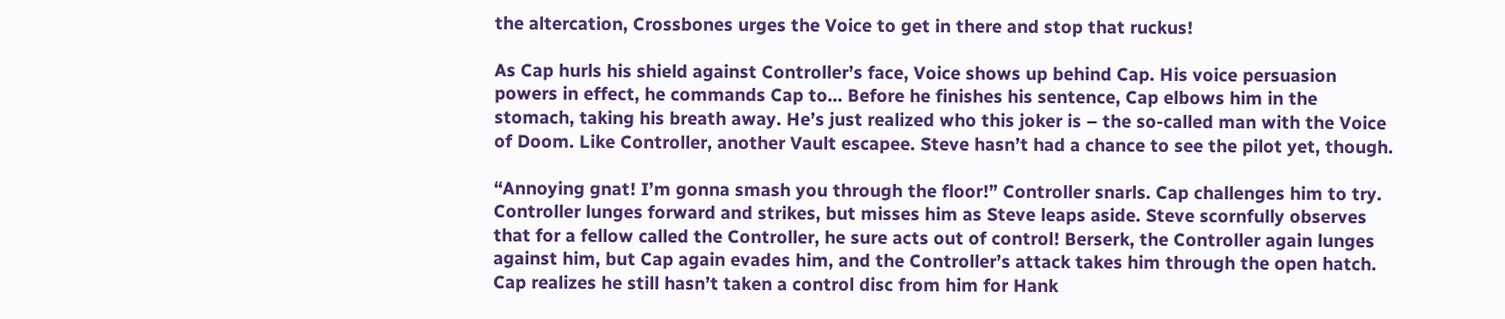the altercation, Crossbones urges the Voice to get in there and stop that ruckus!

As Cap hurls his shield against Controller’s face, Voice shows up behind Cap. His voice persuasion powers in effect, he commands Cap to… Before he finishes his sentence, Cap elbows him in the stomach, taking his breath away. He’s just realized who this joker is – the so-called man with the Voice of Doom. Like Controller, another Vault escapee. Steve hasn’t had a chance to see the pilot yet, though.

“Annoying gnat! I’m gonna smash you through the floor!” Controller snarls. Cap challenges him to try. Controller lunges forward and strikes, but misses him as Steve leaps aside. Steve scornfully observes that for a fellow called the Controller, he sure acts out of control! Berserk, the Controller again lunges against him, but Cap again evades him, and the Controller’s attack takes him through the open hatch. Cap realizes he still hasn’t taken a control disc from him for Hank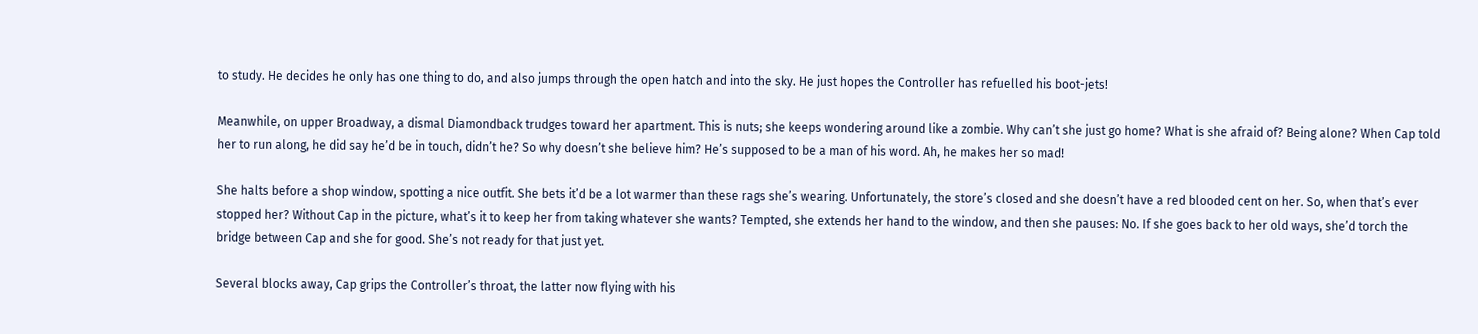to study. He decides he only has one thing to do, and also jumps through the open hatch and into the sky. He just hopes the Controller has refuelled his boot-jets!

Meanwhile, on upper Broadway, a dismal Diamondback trudges toward her apartment. This is nuts; she keeps wondering around like a zombie. Why can’t she just go home? What is she afraid of? Being alone? When Cap told her to run along, he did say he’d be in touch, didn’t he? So why doesn’t she believe him? He’s supposed to be a man of his word. Ah, he makes her so mad!

She halts before a shop window, spotting a nice outfit. She bets it’d be a lot warmer than these rags she’s wearing. Unfortunately, the store’s closed and she doesn’t have a red blooded cent on her. So, when that’s ever stopped her? Without Cap in the picture, what’s it to keep her from taking whatever she wants? Tempted, she extends her hand to the window, and then she pauses: No. If she goes back to her old ways, she’d torch the bridge between Cap and she for good. She’s not ready for that just yet.

Several blocks away, Cap grips the Controller’s throat, the latter now flying with his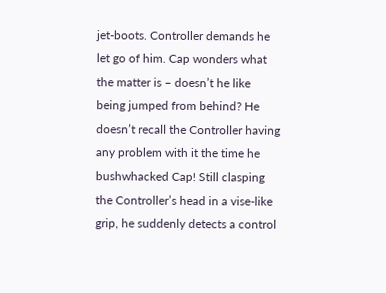jet-boots. Controller demands he let go of him. Cap wonders what the matter is – doesn’t he like being jumped from behind? He doesn’t recall the Controller having any problem with it the time he bushwhacked Cap! Still clasping the Controller’s head in a vise-like grip, he suddenly detects a control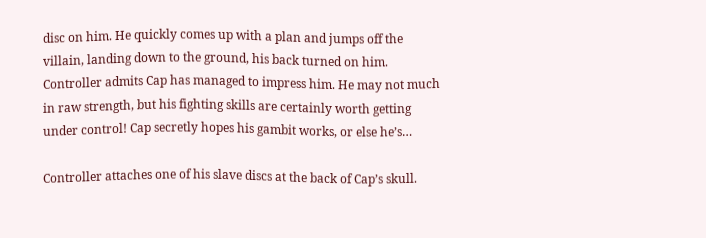disc on him. He quickly comes up with a plan and jumps off the villain, landing down to the ground, his back turned on him. Controller admits Cap has managed to impress him. He may not much in raw strength, but his fighting skills are certainly worth getting under control! Cap secretly hopes his gambit works, or else he’s…

Controller attaches one of his slave discs at the back of Cap’s skull.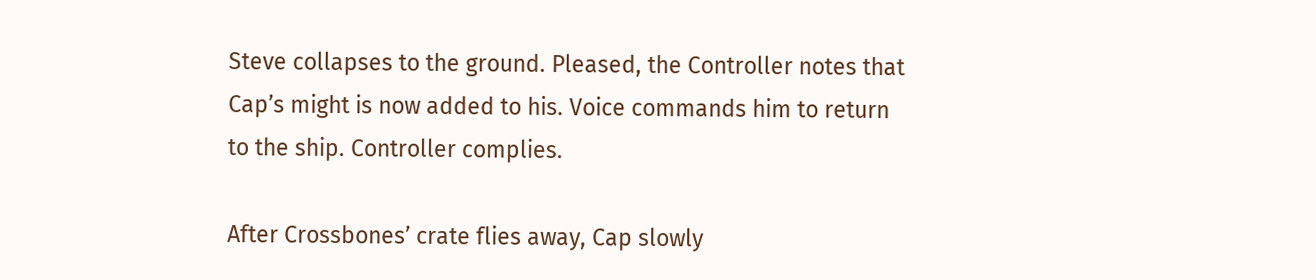Steve collapses to the ground. Pleased, the Controller notes that Cap’s might is now added to his. Voice commands him to return to the ship. Controller complies.

After Crossbones’ crate flies away, Cap slowly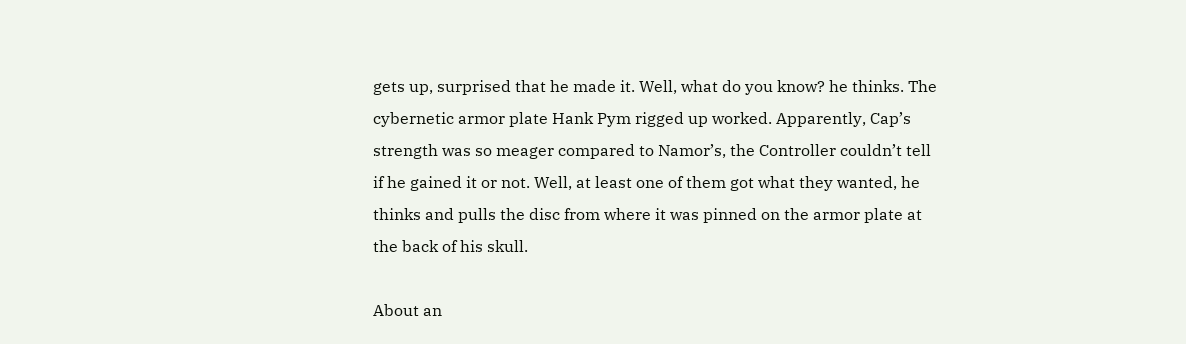gets up, surprised that he made it. Well, what do you know? he thinks. The cybernetic armor plate Hank Pym rigged up worked. Apparently, Cap’s strength was so meager compared to Namor’s, the Controller couldn’t tell if he gained it or not. Well, at least one of them got what they wanted, he thinks and pulls the disc from where it was pinned on the armor plate at the back of his skull.

About an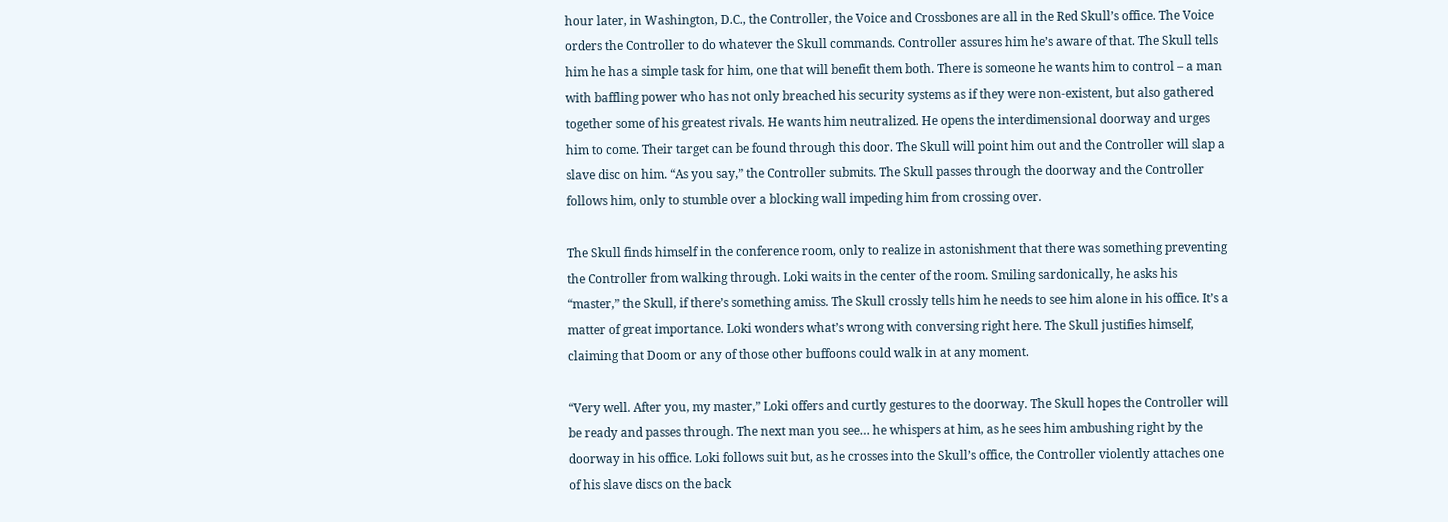hour later, in Washington, D.C., the Controller, the Voice and Crossbones are all in the Red Skull’s office. The Voice orders the Controller to do whatever the Skull commands. Controller assures him he’s aware of that. The Skull tells him he has a simple task for him, one that will benefit them both. There is someone he wants him to control – a man with baffling power who has not only breached his security systems as if they were non-existent, but also gathered together some of his greatest rivals. He wants him neutralized. He opens the interdimensional doorway and urges him to come. Their target can be found through this door. The Skull will point him out and the Controller will slap a slave disc on him. “As you say,” the Controller submits. The Skull passes through the doorway and the Controller follows him, only to stumble over a blocking wall impeding him from crossing over.

The Skull finds himself in the conference room, only to realize in astonishment that there was something preventing the Controller from walking through. Loki waits in the center of the room. Smiling sardonically, he asks his “master,” the Skull, if there’s something amiss. The Skull crossly tells him he needs to see him alone in his office. It’s a matter of great importance. Loki wonders what’s wrong with conversing right here. The Skull justifies himself, claiming that Doom or any of those other buffoons could walk in at any moment.

“Very well. After you, my master,” Loki offers and curtly gestures to the doorway. The Skull hopes the Controller will be ready and passes through. The next man you see… he whispers at him, as he sees him ambushing right by the doorway in his office. Loki follows suit but, as he crosses into the Skull’s office, the Controller violently attaches one of his slave discs on the back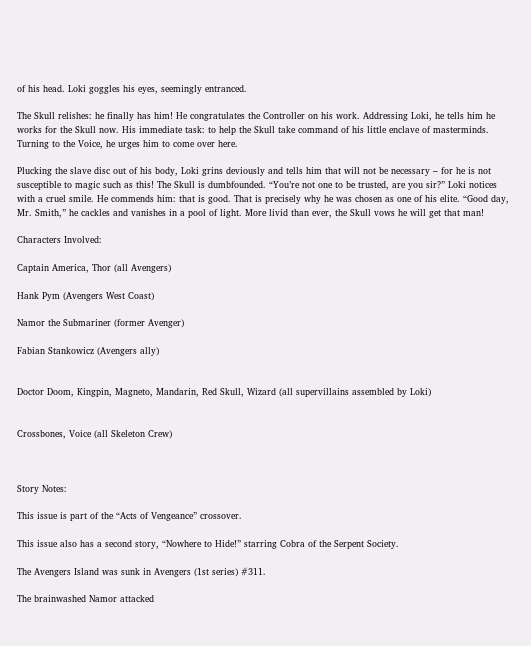of his head. Loki goggles his eyes, seemingly entranced.

The Skull relishes: he finally has him! He congratulates the Controller on his work. Addressing Loki, he tells him he works for the Skull now. His immediate task: to help the Skull take command of his little enclave of masterminds. Turning to the Voice, he urges him to come over here.

Plucking the slave disc out of his body, Loki grins deviously and tells him that will not be necessary – for he is not susceptible to magic such as this! The Skull is dumbfounded. “You’re not one to be trusted, are you sir?” Loki notices with a cruel smile. He commends him: that is good. That is precisely why he was chosen as one of his elite. “Good day, Mr. Smith,” he cackles and vanishes in a pool of light. More livid than ever, the Skull vows he will get that man!

Characters Involved:

Captain America, Thor (all Avengers)

Hank Pym (Avengers West Coast)

Namor the Submariner (former Avenger)

Fabian Stankowicz (Avengers ally)


Doctor Doom, Kingpin, Magneto, Mandarin, Red Skull, Wizard (all supervillains assembled by Loki)


Crossbones, Voice (all Skeleton Crew)



Story Notes:

This issue is part of the “Acts of Vengeance” crossover.

This issue also has a second story, “Nowhere to Hide!” starring Cobra of the Serpent Society.

The Avengers Island was sunk in Avengers (1st series) #311.

The brainwashed Namor attacked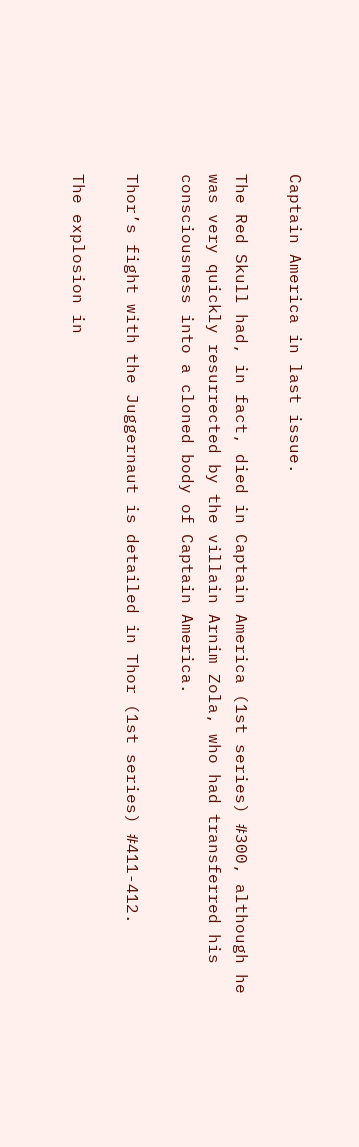Captain America in last issue.

The Red Skull had, in fact, died in Captain America (1st series) #300, although he was very quickly resurrected by the villain Arnim Zola, who had transferred his consciousness into a cloned body of Captain America.

Thor’s fight with the Juggernaut is detailed in Thor (1st series) #411-412.

The explosion in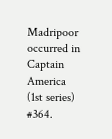Madripoor occurred in Captain America (1st series) #364.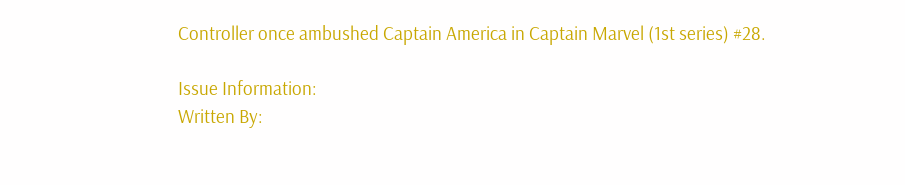Controller once ambushed Captain America in Captain Marvel (1st series) #28.

Issue Information:
Written By: